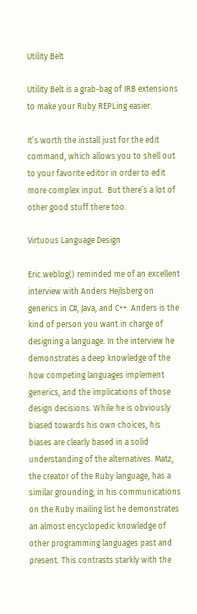Utility Belt

Utility Belt is a grab-bag of IRB extensions to make your Ruby REPLing easier.

It’s worth the install just for the edit command, which allows you to shell out to your favorite editor in order to edit more complex input.  But there’s a lot of other good stuff there too.

Virtuous Language Design

Eric.weblog() reminded me of an excellent interview with Anders Hejlsberg on generics in C#, Java, and C++. Anders is the kind of person you want in charge of designing a language. In the interview he demonstrates a deep knowledge of the how competing languages implement generics, and the implications of those design decisions. While he is obviously biased towards his own choices, his biases are clearly based in a solid understanding of the alternatives. Matz, the creator of the Ruby language, has a similar grounding; in his communications on the Ruby mailing list he demonstrates an almost encyclopedic knowledge of other programming languages past and present. This contrasts starkly with the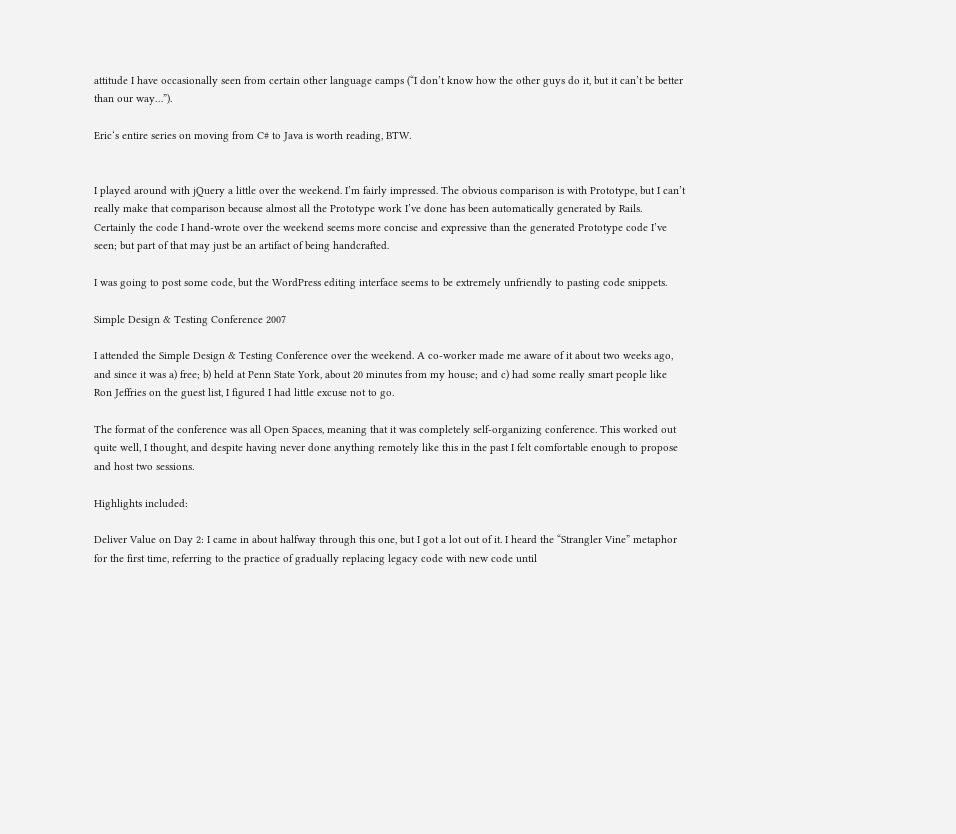attitude I have occasionally seen from certain other language camps (“I don’t know how the other guys do it, but it can’t be better than our way…”).

Eric‘s entire series on moving from C# to Java is worth reading, BTW.


I played around with jQuery a little over the weekend. I’m fairly impressed. The obvious comparison is with Prototype, but I can’t really make that comparison because almost all the Prototype work I’ve done has been automatically generated by Rails. Certainly the code I hand-wrote over the weekend seems more concise and expressive than the generated Prototype code I’ve seen; but part of that may just be an artifact of being handcrafted.

I was going to post some code, but the WordPress editing interface seems to be extremely unfriendly to pasting code snippets.

Simple Design & Testing Conference 2007

I attended the Simple Design & Testing Conference over the weekend. A co-worker made me aware of it about two weeks ago, and since it was a) free; b) held at Penn State York, about 20 minutes from my house; and c) had some really smart people like Ron Jeffries on the guest list, I figured I had little excuse not to go.

The format of the conference was all Open Spaces, meaning that it was completely self-organizing conference. This worked out quite well, I thought, and despite having never done anything remotely like this in the past I felt comfortable enough to propose and host two sessions.

Highlights included:

Deliver Value on Day 2: I came in about halfway through this one, but I got a lot out of it. I heard the “Strangler Vine” metaphor for the first time, referring to the practice of gradually replacing legacy code with new code until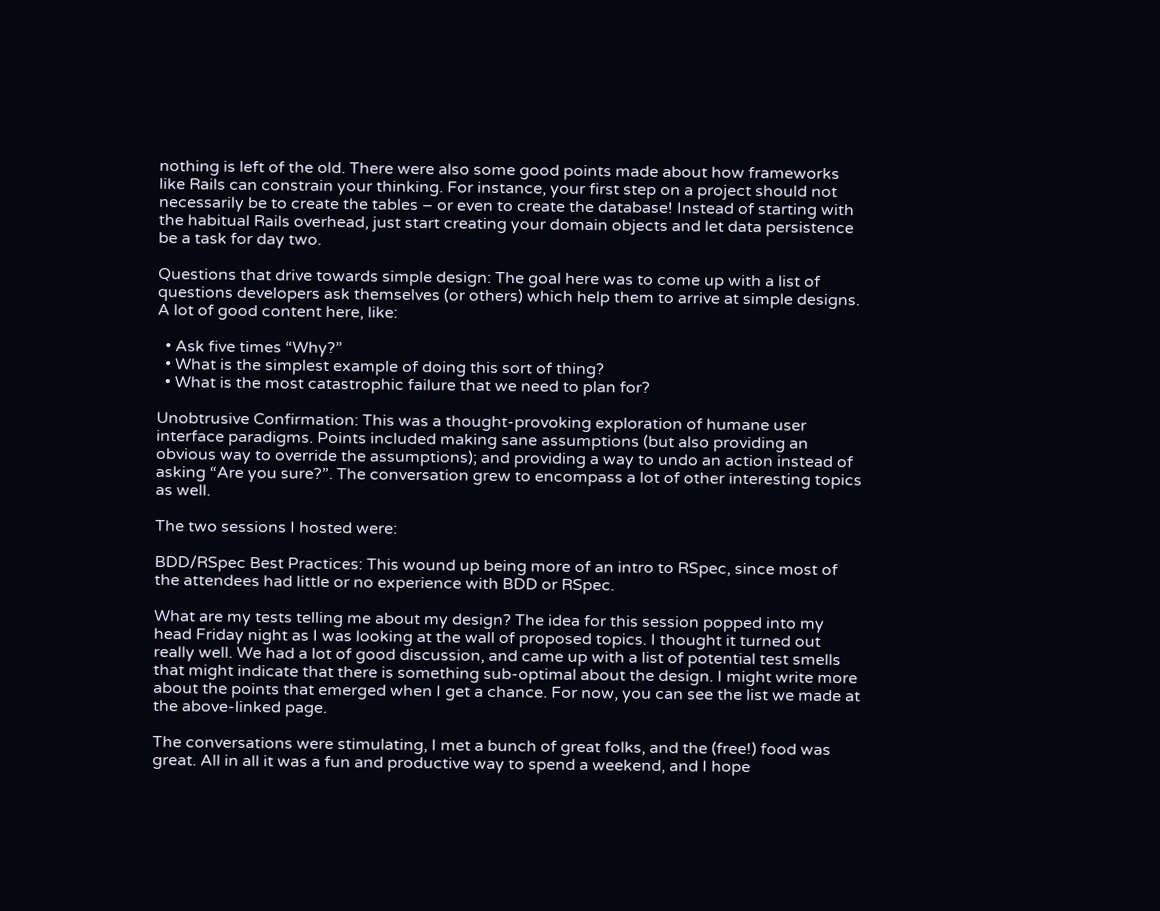nothing is left of the old. There were also some good points made about how frameworks like Rails can constrain your thinking. For instance, your first step on a project should not necessarily be to create the tables – or even to create the database! Instead of starting with the habitual Rails overhead, just start creating your domain objects and let data persistence be a task for day two.

Questions that drive towards simple design: The goal here was to come up with a list of questions developers ask themselves (or others) which help them to arrive at simple designs. A lot of good content here, like:

  • Ask five times “Why?”
  • What is the simplest example of doing this sort of thing?
  • What is the most catastrophic failure that we need to plan for?

Unobtrusive Confirmation: This was a thought-provoking exploration of humane user interface paradigms. Points included making sane assumptions (but also providing an obvious way to override the assumptions); and providing a way to undo an action instead of asking “Are you sure?”. The conversation grew to encompass a lot of other interesting topics as well.

The two sessions I hosted were:

BDD/RSpec Best Practices: This wound up being more of an intro to RSpec, since most of the attendees had little or no experience with BDD or RSpec.

What are my tests telling me about my design? The idea for this session popped into my head Friday night as I was looking at the wall of proposed topics. I thought it turned out really well. We had a lot of good discussion, and came up with a list of potential test smells that might indicate that there is something sub-optimal about the design. I might write more about the points that emerged when I get a chance. For now, you can see the list we made at the above-linked page.

The conversations were stimulating, I met a bunch of great folks, and the (free!) food was great. All in all it was a fun and productive way to spend a weekend, and I hope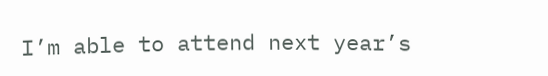I’m able to attend next year’s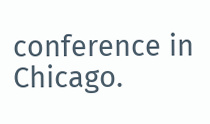conference in Chicago.